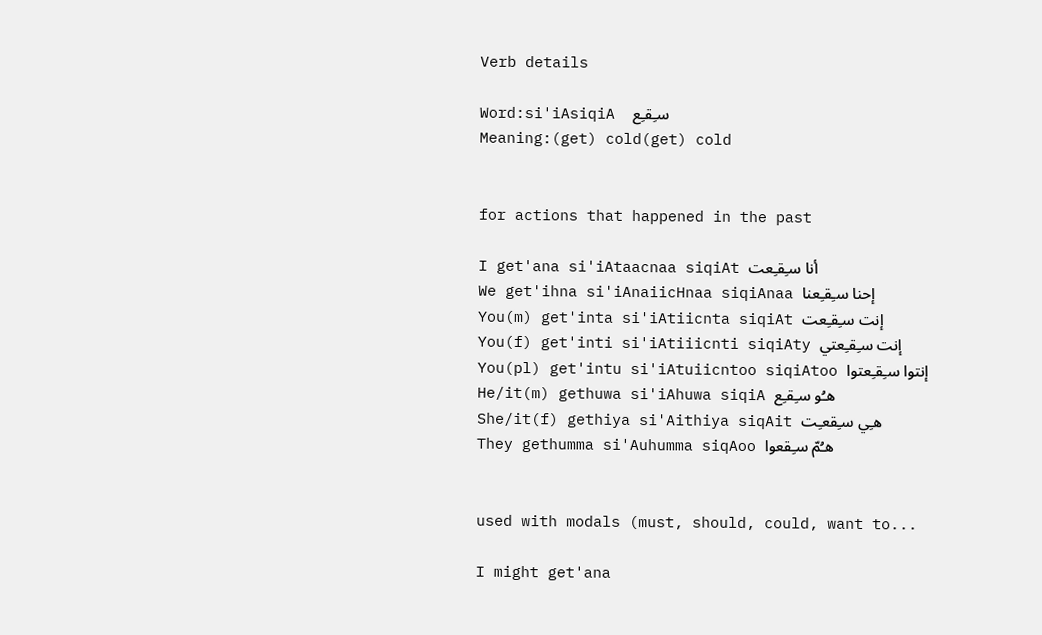Verb details

Word:si'iAsiqiA  سـِقـِع
Meaning:(get) cold(get) cold


for actions that happened in the past

I get'ana si'iAtaacnaa siqiAt أنا سـِقـِعت
We get'ihna si'iAnaiicHnaa siqiAnaa إحنا سـِقـِعنا
You(m) get'inta si'iAtiicnta siqiAt إنت سـِقـِعت
You(f) get'inti si'iAtiiicnti siqiAty إنت سـِقـِعتي
You(pl) get'intu si'iAtuiicntoo siqiAtoo إنتوا سـِقـِعتوا
He/it(m) gethuwa si'iAhuwa siqiA هـُو سـِقـِع
She/it(f) gethiya si'Aithiya siqAit هـِي سـِقعـِت
They gethumma si'Auhumma siqAoo هـُمّ سـِقعوا


used with modals (must, should, could, want to...

I might get'ana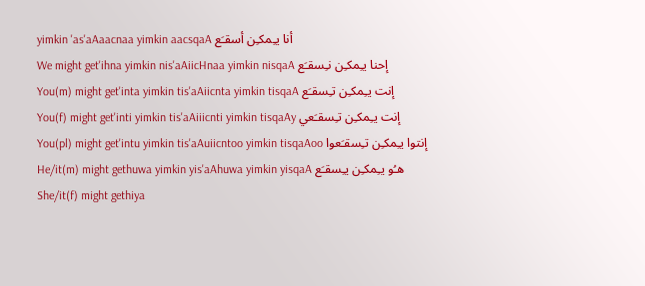yimkin 'as'aAaacnaa yimkin aacsqaA أنا يـِمكـِن أسقـَع
We might get'ihna yimkin nis'aAiicHnaa yimkin nisqaA إحنا يـِمكـِن نـِسقـَع
You(m) might get'inta yimkin tis'aAiicnta yimkin tisqaA إنت يـِمكـِن تـِسقـَع
You(f) might get'inti yimkin tis'aAiiicnti yimkin tisqaAy إنت يـِمكـِن تـِسقـَعي
You(pl) might get'intu yimkin tis'aAuiicntoo yimkin tisqaAoo إنتوا يـِمكـِن تـِسقـَعوا
He/it(m) might gethuwa yimkin yis'aAhuwa yimkin yisqaA هـُو يـِمكـِن يـِسقـَع
She/it(f) might gethiya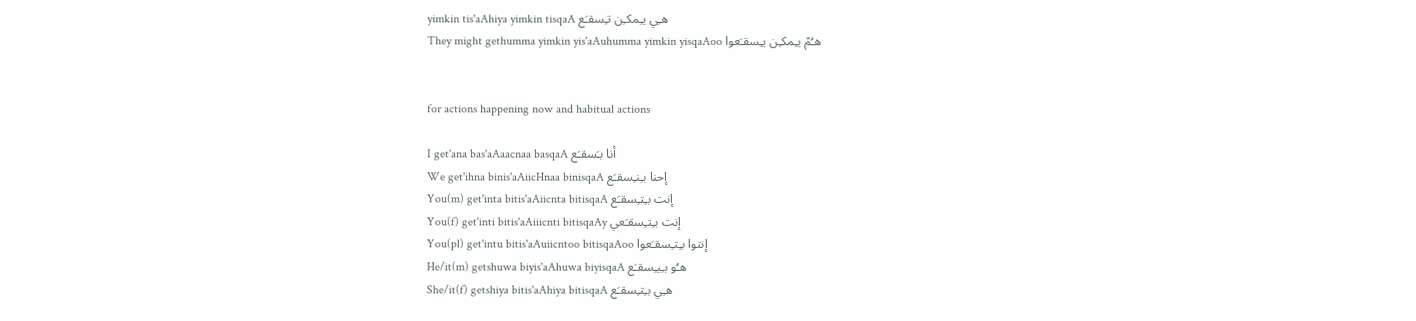yimkin tis'aAhiya yimkin tisqaA هـِي يـِمكـِن تـِسقـَع
They might gethumma yimkin yis'aAuhumma yimkin yisqaAoo هـُمّ يـِمكـِن يـِسقـَعوا


for actions happening now and habitual actions

I get'ana bas'aAaacnaa basqaA أنا بـَسقـَع
We get'ihna binis'aAiicHnaa binisqaA إحنا بـِنـِسقـَع
You(m) get'inta bitis'aAiicnta bitisqaA إنت بـِتـِسقـَع
You(f) get'inti bitis'aAiiicnti bitisqaAy إنت بـِتـِسقـَعي
You(pl) get'intu bitis'aAuiicntoo bitisqaAoo إنتوا بـِتـِسقـَعوا
He/it(m) getshuwa biyis'aAhuwa biyisqaA هـُو بـِيـِسقـَع
She/it(f) getshiya bitis'aAhiya bitisqaA هـِي بـِتـِسقـَع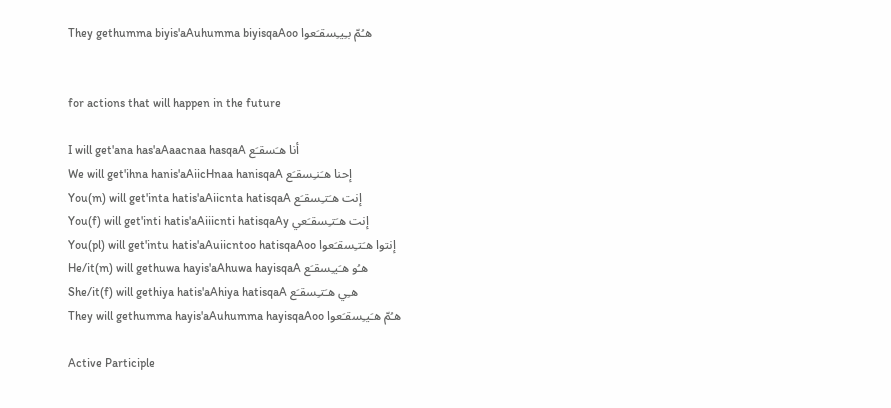They gethumma biyis'aAuhumma biyisqaAoo هـُمّ بـِيـِسقـَعوا


for actions that will happen in the future

I will get'ana has'aAaacnaa hasqaA أنا هـَسقـَع
We will get'ihna hanis'aAiicHnaa hanisqaA إحنا هـَنـِسقـَع
You(m) will get'inta hatis'aAiicnta hatisqaA إنت هـَتـِسقـَع
You(f) will get'inti hatis'aAiiicnti hatisqaAy إنت هـَتـِسقـَعي
You(pl) will get'intu hatis'aAuiicntoo hatisqaAoo إنتوا هـَتـِسقـَعوا
He/it(m) will gethuwa hayis'aAhuwa hayisqaA هـُو هـَيـِسقـَع
She/it(f) will gethiya hatis'aAhiya hatisqaA هـِي هـَتـِسقـَع
They will gethumma hayis'aAuhumma hayisqaAoo هـُمّ هـَيـِسقـَعوا

Active Participle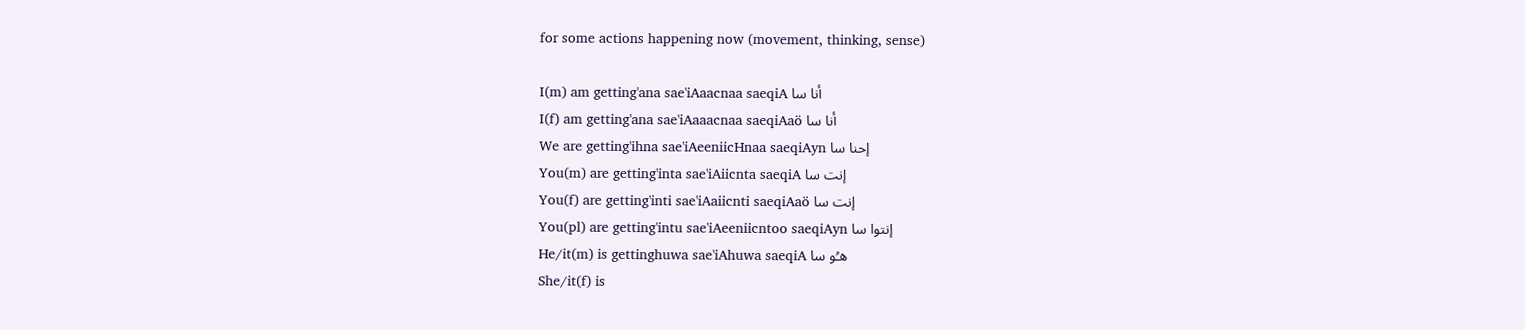for some actions happening now (movement, thinking, sense)

I(m) am getting'ana sae'iAaacnaa saeqiA أنا سا
I(f) am getting'ana sae'iAaaacnaa saeqiAaö أنا سا
We are getting'ihna sae'iAeeniicHnaa saeqiAyn إحنا سا
You(m) are getting'inta sae'iAiicnta saeqiA إنت سا
You(f) are getting'inti sae'iAaiicnti saeqiAaö إنت سا
You(pl) are getting'intu sae'iAeeniicntoo saeqiAyn إنتوا سا
He/it(m) is gettinghuwa sae'iAhuwa saeqiA هـُو سا
She/it(f) is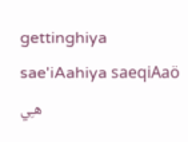gettinghiya sae'iAahiya saeqiAaö هـِي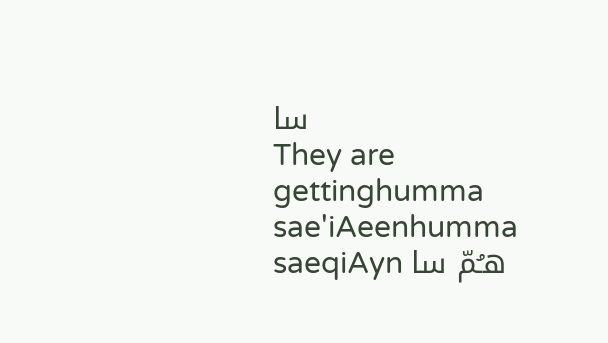سا
They are gettinghumma sae'iAeenhumma saeqiAyn هـُمّ سا